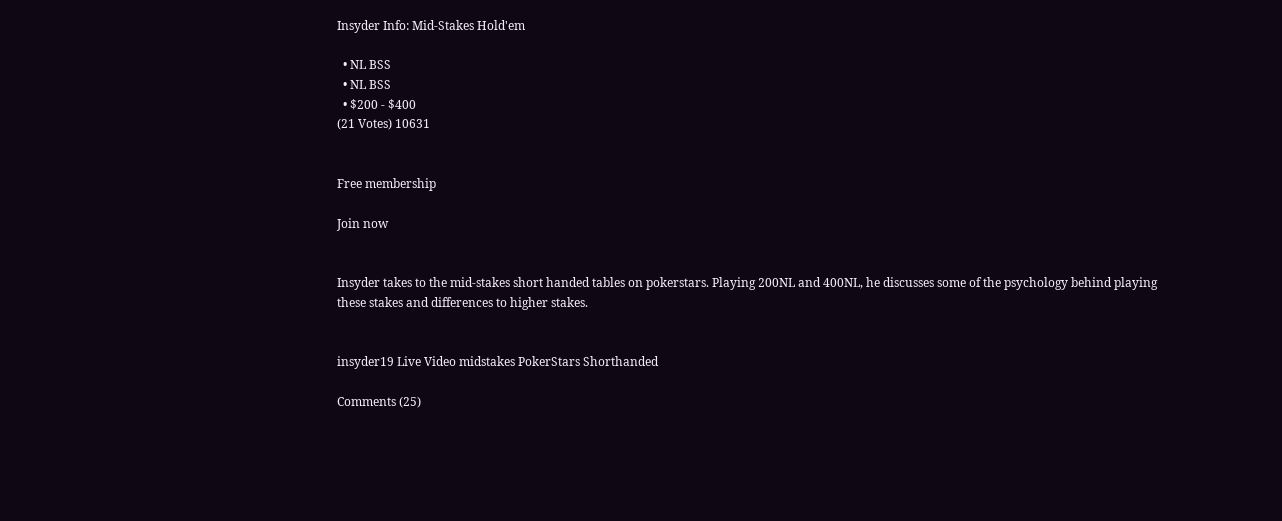Insyder Info: Mid-Stakes Hold'em

  • NL BSS
  • NL BSS
  • $200 - $400
(21 Votes) 10631


Free membership

Join now


Insyder takes to the mid-stakes short handed tables on pokerstars. Playing 200NL and 400NL, he discusses some of the psychology behind playing these stakes and differences to higher stakes.


insyder19 Live Video midstakes PokerStars Shorthanded

Comments (25)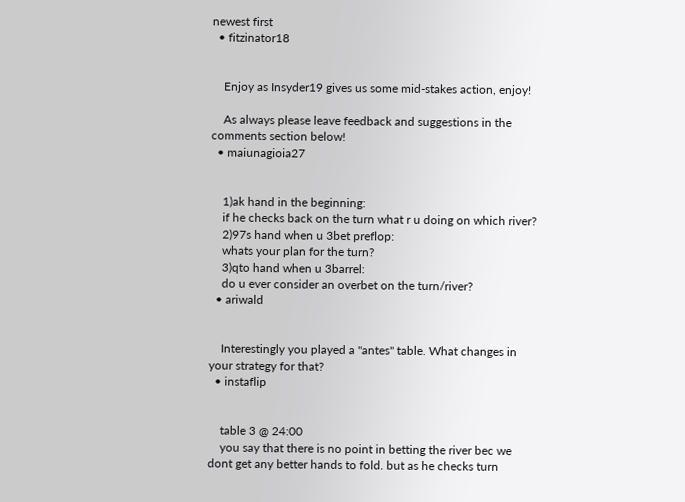newest first
  • fitzinator18


    Enjoy as Insyder19 gives us some mid-stakes action, enjoy!

    As always please leave feedback and suggestions in the comments section below!
  • maiunagioia27


    1)ak hand in the beginning:
    if he checks back on the turn what r u doing on which river?
    2)97s hand when u 3bet preflop:
    whats your plan for the turn?
    3)qto hand when u 3barrel:
    do u ever consider an overbet on the turn/river?
  • ariwald


    Interestingly you played a "antes" table. What changes in your strategy for that?
  • instaflip


    table 3 @ 24:00
    you say that there is no point in betting the river bec we dont get any better hands to fold. but as he checks turn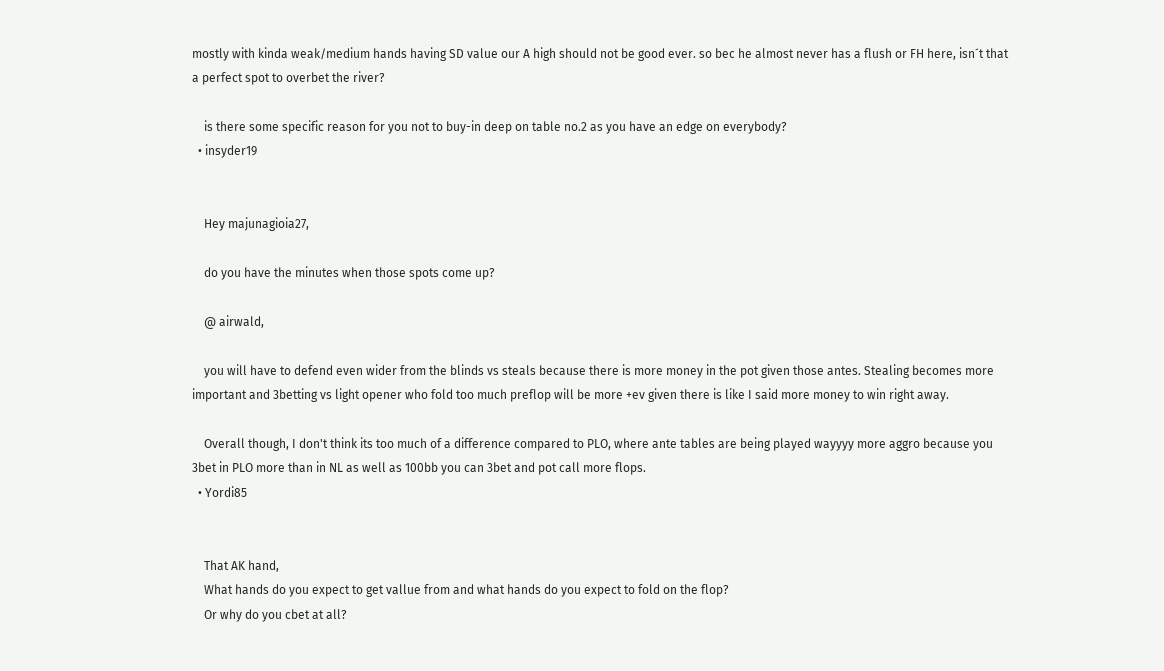mostly with kinda weak/medium hands having SD value our A high should not be good ever. so bec he almost never has a flush or FH here, isn´t that a perfect spot to overbet the river?

    is there some specific reason for you not to buy-in deep on table no.2 as you have an edge on everybody?
  • insyder19


    Hey majunagioia27,

    do you have the minutes when those spots come up?

    @ airwald,

    you will have to defend even wider from the blinds vs steals because there is more money in the pot given those antes. Stealing becomes more important and 3betting vs light opener who fold too much preflop will be more +ev given there is like I said more money to win right away.

    Overall though, I don't think its too much of a difference compared to PLO, where ante tables are being played wayyyy more aggro because you 3bet in PLO more than in NL as well as 100bb you can 3bet and pot call more flops.
  • Yordi85


    That AK hand,
    What hands do you expect to get vallue from and what hands do you expect to fold on the flop?
    Or why do you cbet at all?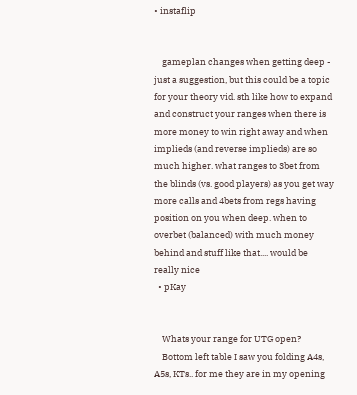• instaflip


    gameplan changes when getting deep - just a suggestion, but this could be a topic for your theory vid. sth like how to expand and construct your ranges when there is more money to win right away and when implieds (and reverse implieds) are so much higher. what ranges to 3bet from the blinds (vs. good players) as you get way more calls and 4bets from regs having position on you when deep. when to overbet (balanced) with much money behind and stuff like that.... would be really nice
  • pKay


    Whats your range for UTG open?
    Bottom left table I saw you folding A4s, A5s, KTs.. for me they are in my opening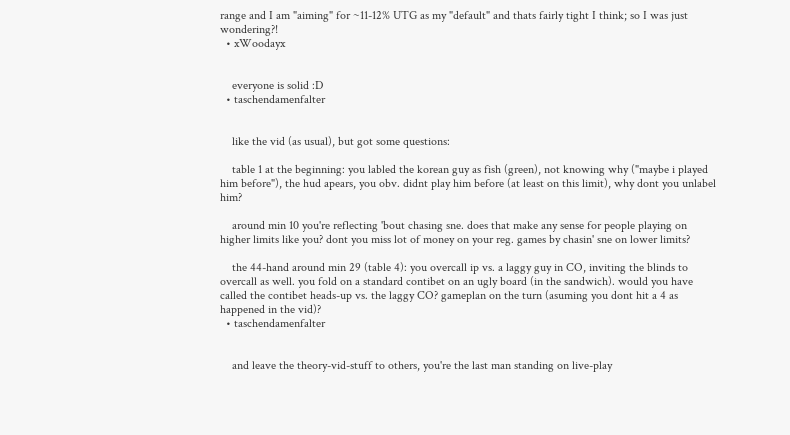range and I am "aiming" for ~11-12% UTG as my "default" and thats fairly tight I think; so I was just wondering?!
  • xWoodayx


    everyone is solid :D
  • taschendamenfalter


    like the vid (as usual), but got some questions:

    table 1 at the beginning: you labled the korean guy as fish (green), not knowing why ("maybe i played him before"), the hud apears, you obv. didnt play him before (at least on this limit), why dont you unlabel him?

    around min 10 you're reflecting 'bout chasing sne. does that make any sense for people playing on higher limits like you? dont you miss lot of money on your reg. games by chasin' sne on lower limits?

    the 44-hand around min 29 (table 4): you overcall ip vs. a laggy guy in CO, inviting the blinds to overcall as well. you fold on a standard contibet on an ugly board (in the sandwich). would you have called the contibet heads-up vs. the laggy CO? gameplan on the turn (asuming you dont hit a 4 as happened in the vid)?
  • taschendamenfalter


    and leave the theory-vid-stuff to others, you're the last man standing on live-play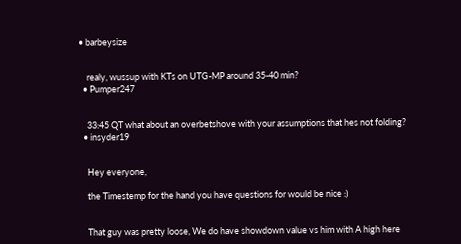• barbeysize


    realy, wussup with KTs on UTG-MP around 35-40 min?
  • Pumper247


    33:45 QT what about an overbetshove with your assumptions that hes not folding?
  • insyder19


    Hey everyone,

    the Timestemp for the hand you have questions for would be nice :)


    That guy was pretty loose, We do have showdown value vs him with A high here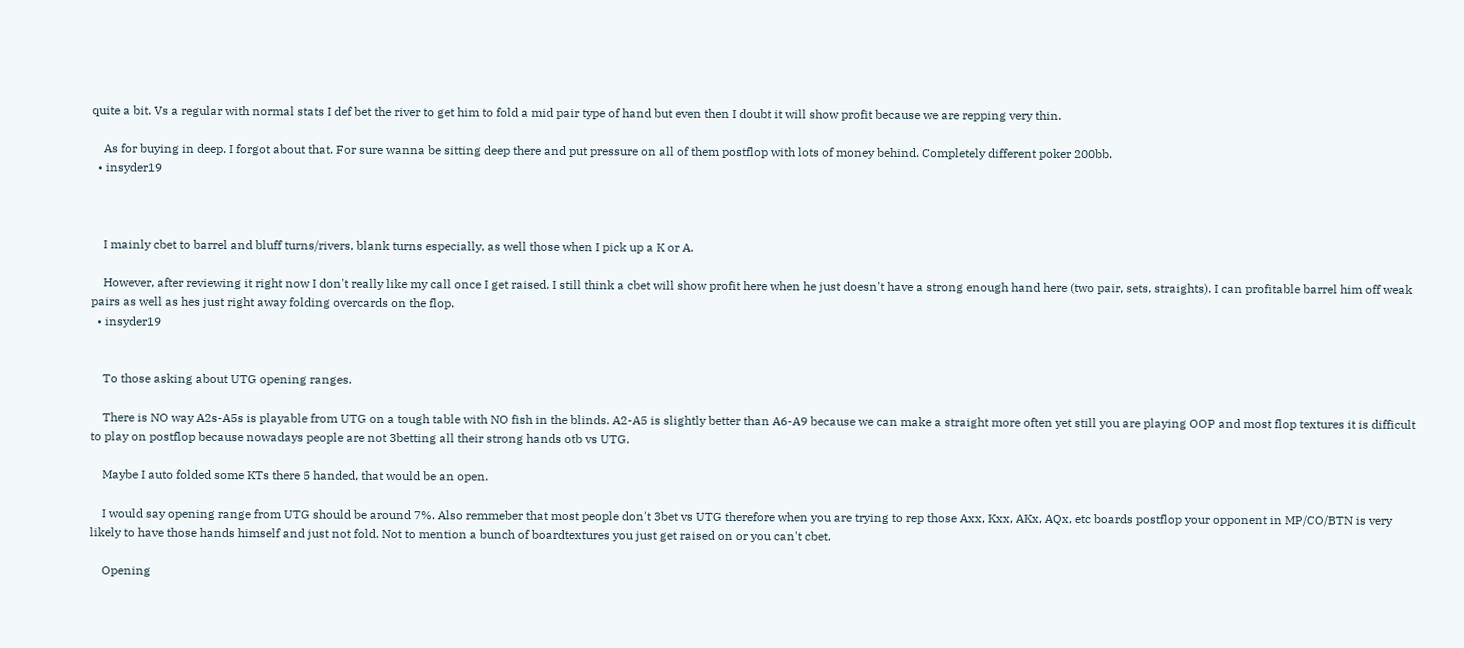quite a bit. Vs a regular with normal stats I def bet the river to get him to fold a mid pair type of hand but even then I doubt it will show profit because we are repping very thin.

    As for buying in deep. I forgot about that. For sure wanna be sitting deep there and put pressure on all of them postflop with lots of money behind. Completely different poker 200bb.
  • insyder19



    I mainly cbet to barrel and bluff turns/rivers, blank turns especially, as well those when I pick up a K or A.

    However, after reviewing it right now I don't really like my call once I get raised. I still think a cbet will show profit here when he just doesn't have a strong enough hand here (two pair, sets, straights). I can profitable barrel him off weak pairs as well as hes just right away folding overcards on the flop.
  • insyder19


    To those asking about UTG opening ranges.

    There is NO way A2s-A5s is playable from UTG on a tough table with NO fish in the blinds. A2-A5 is slightly better than A6-A9 because we can make a straight more often yet still you are playing OOP and most flop textures it is difficult to play on postflop because nowadays people are not 3betting all their strong hands otb vs UTG.

    Maybe I auto folded some KTs there 5 handed, that would be an open.

    I would say opening range from UTG should be around 7%. Also remmeber that most people don't 3bet vs UTG therefore when you are trying to rep those Axx, Kxx, AKx, AQx, etc boards postflop your opponent in MP/CO/BTN is very likely to have those hands himself and just not fold. Not to mention a bunch of boardtextures you just get raised on or you can't cbet.

    Opening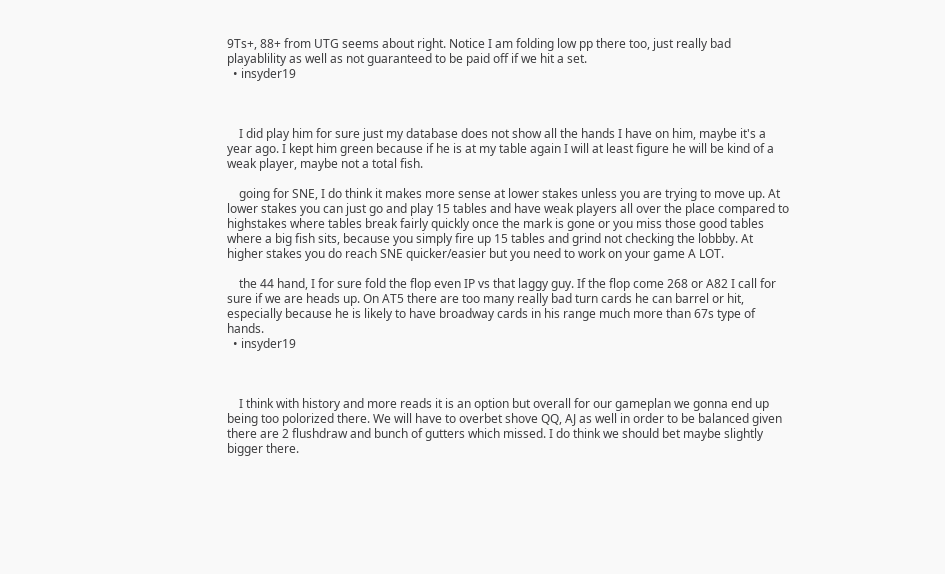9Ts+, 88+ from UTG seems about right. Notice I am folding low pp there too, just really bad playablility as well as not guaranteed to be paid off if we hit a set.
  • insyder19



    I did play him for sure just my database does not show all the hands I have on him, maybe it's a year ago. I kept him green because if he is at my table again I will at least figure he will be kind of a weak player, maybe not a total fish.

    going for SNE, I do think it makes more sense at lower stakes unless you are trying to move up. At lower stakes you can just go and play 15 tables and have weak players all over the place compared to highstakes where tables break fairly quickly once the mark is gone or you miss those good tables where a big fish sits, because you simply fire up 15 tables and grind not checking the lobbby. At higher stakes you do reach SNE quicker/easier but you need to work on your game A LOT.

    the 44 hand, I for sure fold the flop even IP vs that laggy guy. If the flop come 268 or A82 I call for sure if we are heads up. On AT5 there are too many really bad turn cards he can barrel or hit, especially because he is likely to have broadway cards in his range much more than 67s type of hands.
  • insyder19



    I think with history and more reads it is an option but overall for our gameplan we gonna end up being too polorized there. We will have to overbet shove QQ, AJ as well in order to be balanced given there are 2 flushdraw and bunch of gutters which missed. I do think we should bet maybe slightly bigger there.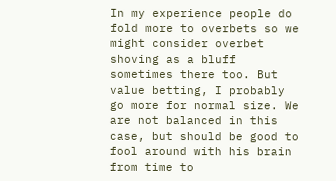In my experience people do fold more to overbets so we might consider overbet shoving as a bluff sometimes there too. But value betting, I probably go more for normal size. We are not balanced in this case, but should be good to fool around with his brain from time to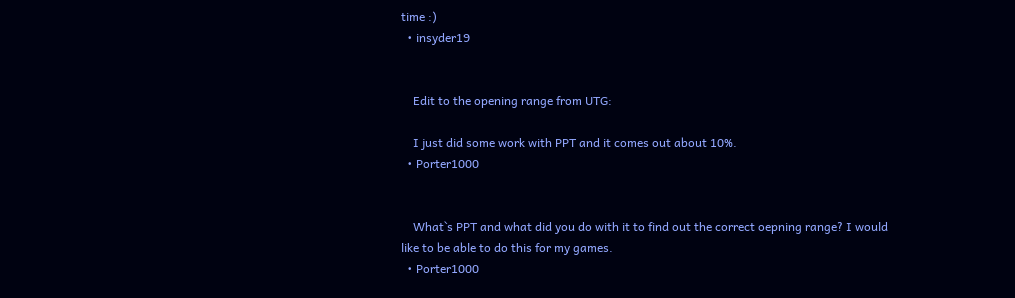time :)
  • insyder19


    Edit to the opening range from UTG:

    I just did some work with PPT and it comes out about 10%.
  • Porter1000


    What`s PPT and what did you do with it to find out the correct oepning range? I would like to be able to do this for my games.
  • Porter1000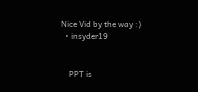Nice Vid by the way :)
  • insyder19


    PPT is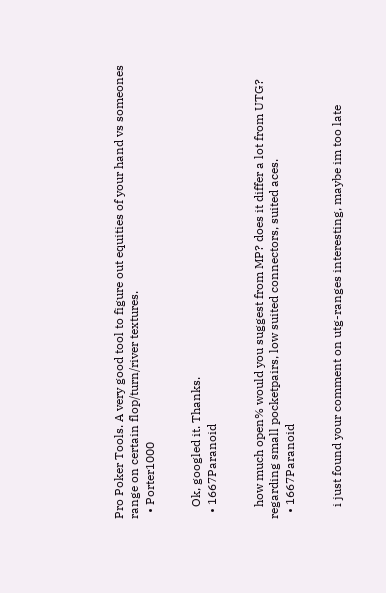Pro Poker Tools. A very good tool to figure out equities of your hand vs someones range on certain flop/turn/river textures.
  • Porter1000


    Ok, googled it. Thanks.
  • 1667Paranoid


    how much open% would you suggest from MP? does it differ a lot from UTG? regarding small pocketpairs, low suited connectors, suited aces.
  • 1667Paranoid


    i just found your comment on utg-ranges interesting, maybe im too late